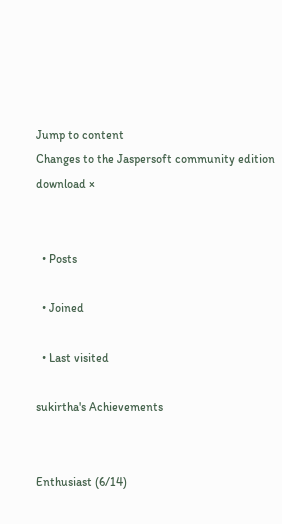Jump to content
Changes to the Jaspersoft community edition download ×


  • Posts

  • Joined

  • Last visited

sukirtha's Achievements


Enthusiast (6/14)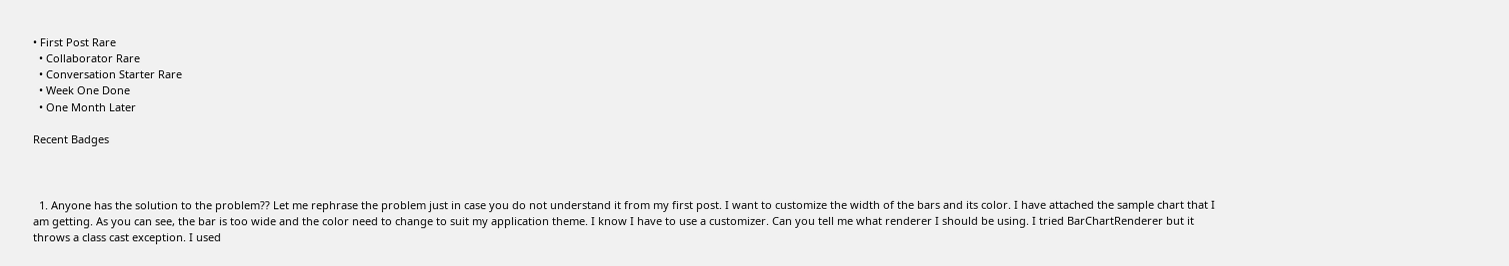• First Post Rare
  • Collaborator Rare
  • Conversation Starter Rare
  • Week One Done
  • One Month Later

Recent Badges



  1. Anyone has the solution to the problem?? Let me rephrase the problem just in case you do not understand it from my first post. I want to customize the width of the bars and its color. I have attached the sample chart that I am getting. As you can see, the bar is too wide and the color need to change to suit my application theme. I know I have to use a customizer. Can you tell me what renderer I should be using. I tried BarChartRenderer but it throws a class cast exception. I used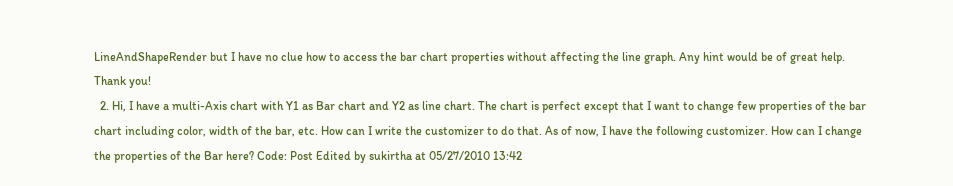LineAndShapeRender but I have no clue how to access the bar chart properties without affecting the line graph. Any hint would be of great help. Thank you!
  2. Hi, I have a multi-Axis chart with Y1 as Bar chart and Y2 as line chart. The chart is perfect except that I want to change few properties of the bar chart including color, width of the bar, etc. How can I write the customizer to do that. As of now, I have the following customizer. How can I change the properties of the Bar here? Code: Post Edited by sukirtha at 05/27/2010 13:42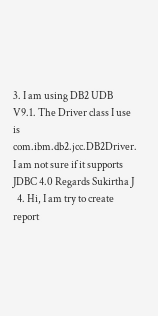3. I am using DB2 UDB V9.1. The Driver class I use is com.ibm.db2.jcc.DB2Driver. I am not sure if it supports JDBC 4.0 Regards Sukirtha J
  4. Hi, I am try to create report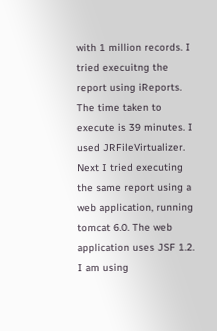with 1 million records. I tried execuitng the report using iReports. The time taken to execute is 39 minutes. I used JRFileVirtualizer. Next I tried executing the same report using a web application, running tomcat 6.0. The web application uses JSF 1.2. I am using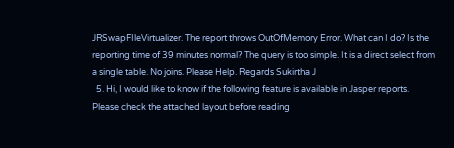JRSwapFIleVirtualizer. The report throws OutOfMemory Error. What can I do? Is the reporting time of 39 minutes normal? The query is too simple. It is a direct select from a single table. No joins. Please Help. Regards Sukirtha J
  5. Hi, I would like to know if the following feature is available in Jasper reports. Please check the attached layout before reading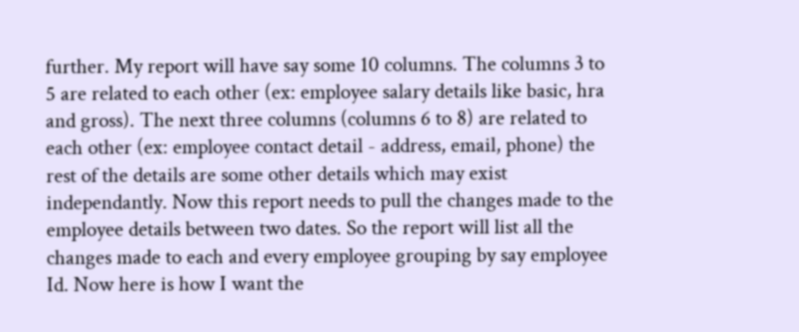further. My report will have say some 10 columns. The columns 3 to 5 are related to each other (ex: employee salary details like basic, hra and gross). The next three columns (columns 6 to 8) are related to each other (ex: employee contact detail - address, email, phone) the rest of the details are some other details which may exist independantly. Now this report needs to pull the changes made to the employee details between two dates. So the report will list all the changes made to each and every employee grouping by say employee Id. Now here is how I want the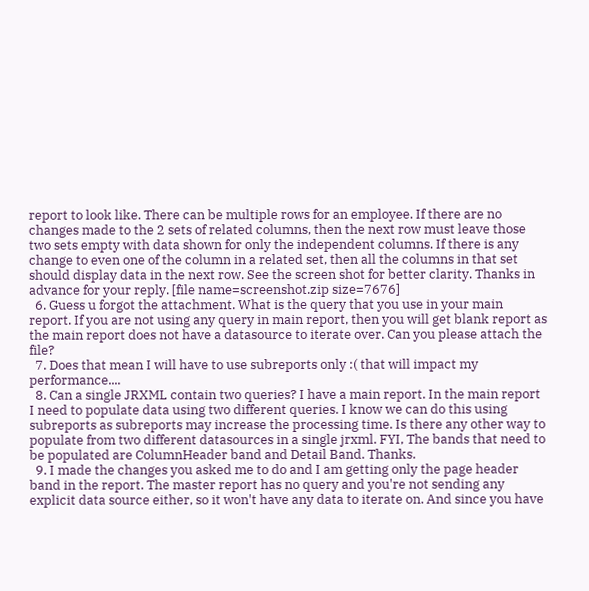report to look like. There can be multiple rows for an employee. If there are no changes made to the 2 sets of related columns, then the next row must leave those two sets empty with data shown for only the independent columns. If there is any change to even one of the column in a related set, then all the columns in that set should display data in the next row. See the screen shot for better clarity. Thanks in advance for your reply. [file name=screenshot.zip size=7676]
  6. Guess u forgot the attachment. What is the query that you use in your main report. If you are not using any query in main report, then you will get blank report as the main report does not have a datasource to iterate over. Can you please attach the file?
  7. Does that mean I will have to use subreports only :( that will impact my performance....
  8. Can a single JRXML contain two queries? I have a main report. In the main report I need to populate data using two different queries. I know we can do this using subreports as subreports may increase the processing time. Is there any other way to populate from two different datasources in a single jrxml. FYI, The bands that need to be populated are ColumnHeader band and Detail Band. Thanks.
  9. I made the changes you asked me to do and I am getting only the page header band in the report. The master report has no query and you're not sending any explicit data source either, so it won't have any data to iterate on. And since you have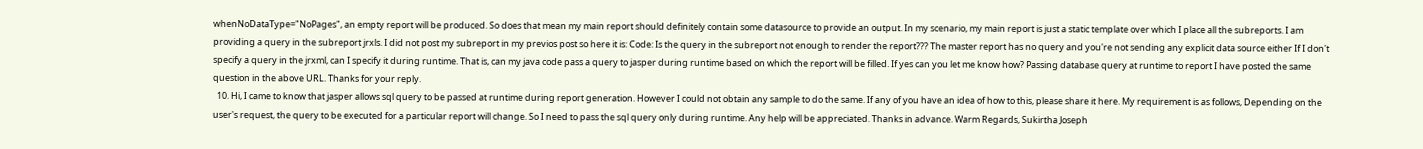whenNoDataType="NoPages", an empty report will be produced. So does that mean my main report should definitely contain some datasource to provide an output. In my scenario, my main report is just a static template over which I place all the subreports. I am providing a query in the subreport jrxls. I did not post my subreport in my previos post so here it is: Code: Is the query in the subreport not enough to render the report??? The master report has no query and you're not sending any explicit data source either If I don't specify a query in the jrxml, can I specify it during runtime. That is, can my java code pass a query to jasper during runtime based on which the report will be filled. If yes can you let me know how? Passing database query at runtime to report I have posted the same question in the above URL. Thanks for your reply.
  10. Hi, I came to know that jasper allows sql query to be passed at runtime during report generation. However I could not obtain any sample to do the same. If any of you have an idea of how to this, please share it here. My requirement is as follows, Depending on the user's request, the query to be executed for a particular report will change. So I need to pass the sql query only during runtime. Any help will be appreciated. Thanks in advance. Warm Regards, Sukirtha Joseph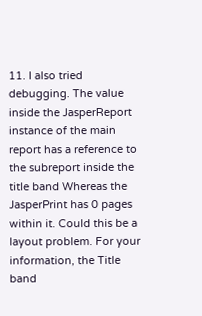11. I also tried debugging. The value inside the JasperReport instance of the main report has a reference to the subreport inside the title band Whereas the JasperPrint has 0 pages within it. Could this be a layout problem. For your information, the Title band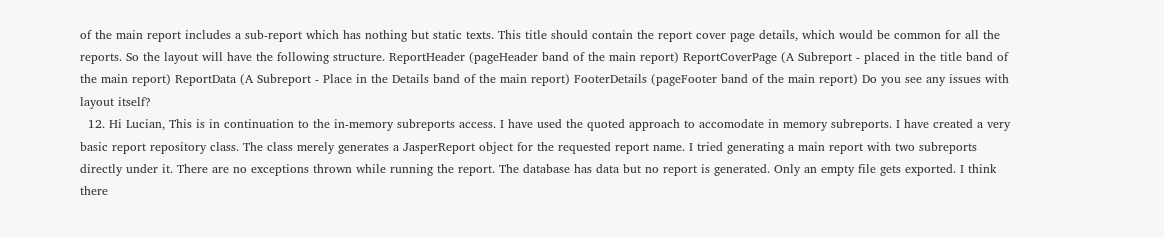of the main report includes a sub-report which has nothing but static texts. This title should contain the report cover page details, which would be common for all the reports. So the layout will have the following structure. ReportHeader (pageHeader band of the main report) ReportCoverPage (A Subreport - placed in the title band of the main report) ReportData (A Subreport - Place in the Details band of the main report) FooterDetails (pageFooter band of the main report) Do you see any issues with layout itself?
  12. Hi Lucian, This is in continuation to the in-memory subreports access. I have used the quoted approach to accomodate in memory subreports. I have created a very basic report repository class. The class merely generates a JasperReport object for the requested report name. I tried generating a main report with two subreports directly under it. There are no exceptions thrown while running the report. The database has data but no report is generated. Only an empty file gets exported. I think there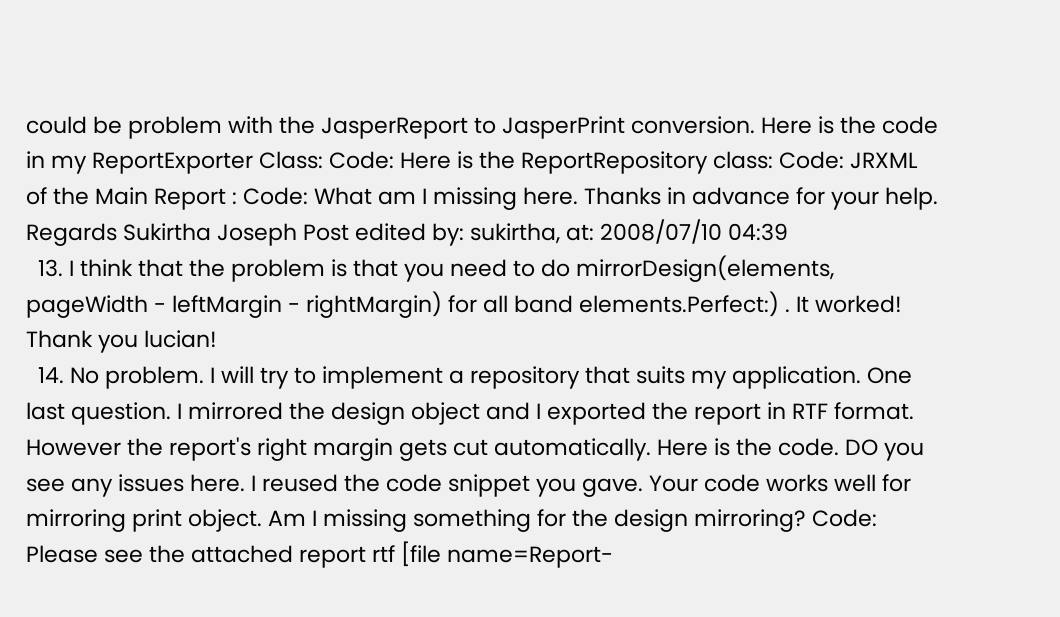could be problem with the JasperReport to JasperPrint conversion. Here is the code in my ReportExporter Class: Code: Here is the ReportRepository class: Code: JRXML of the Main Report : Code: What am I missing here. Thanks in advance for your help. Regards Sukirtha Joseph Post edited by: sukirtha, at: 2008/07/10 04:39
  13. I think that the problem is that you need to do mirrorDesign(elements, pageWidth - leftMargin - rightMargin) for all band elements.Perfect:) . It worked! Thank you lucian!
  14. No problem. I will try to implement a repository that suits my application. One last question. I mirrored the design object and I exported the report in RTF format. However the report's right margin gets cut automatically. Here is the code. DO you see any issues here. I reused the code snippet you gave. Your code works well for mirroring print object. Am I missing something for the design mirroring? Code: Please see the attached report rtf [file name=Report-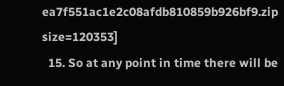ea7f551ac1e2c08afdb810859b926bf9.zip size=120353]
  15. So at any point in time there will be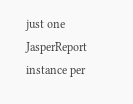just one JasperReport instance per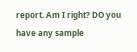report. Am I right? DO you have any sample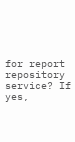for report repository service? If yes,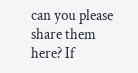can you please share them here? If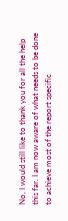No, I would still like to thank you for all the help this far. I am now aware of what needs to be done to achieve most of the report specific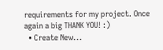requirements for my project. Once again a big THANK YOU! :)
  • Create New...